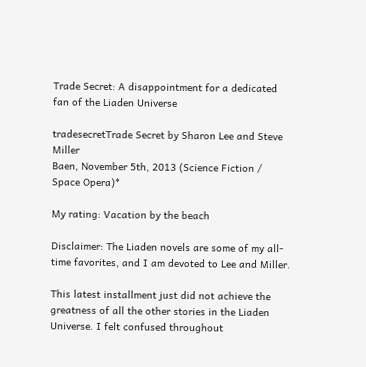Trade Secret: A disappointment for a dedicated fan of the Liaden Universe

tradesecretTrade Secret by Sharon Lee and Steve Miller
Baen, November 5th, 2013 (Science Fiction / Space Opera)*

My rating: Vacation by the beach

Disclaimer: The Liaden novels are some of my all-time favorites, and I am devoted to Lee and Miller.

This latest installment just did not achieve the greatness of all the other stories in the Liaden Universe. I felt confused throughout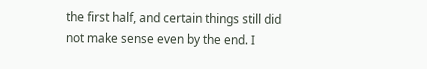the first half, and certain things still did not make sense even by the end. I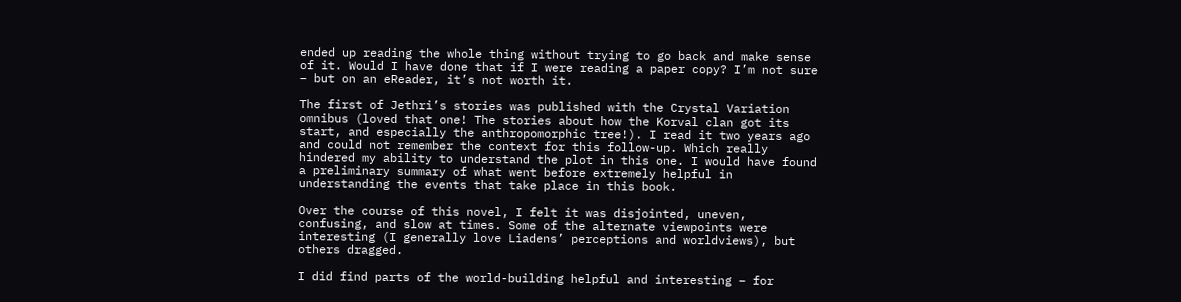ended up reading the whole thing without trying to go back and make sense of it. Would I have done that if I were reading a paper copy? I’m not sure – but on an eReader, it’s not worth it.

The first of Jethri’s stories was published with the Crystal Variation omnibus (loved that one! The stories about how the Korval clan got its start, and especially the anthropomorphic tree!). I read it two years ago and could not remember the context for this follow-up. Which really hindered my ability to understand the plot in this one. I would have found a preliminary summary of what went before extremely helpful in understanding the events that take place in this book.

Over the course of this novel, I felt it was disjointed, uneven, confusing, and slow at times. Some of the alternate viewpoints were interesting (I generally love Liadens’ perceptions and worldviews), but others dragged.

I did find parts of the world-building helpful and interesting – for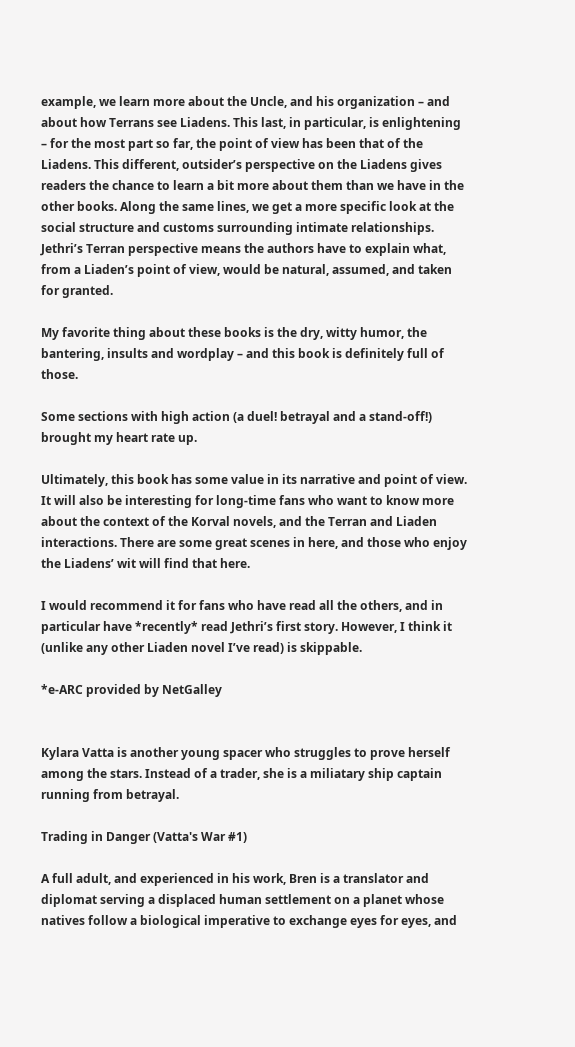example, we learn more about the Uncle, and his organization – and about how Terrans see Liadens. This last, in particular, is enlightening – for the most part so far, the point of view has been that of the Liadens. This different, outsider’s perspective on the Liadens gives readers the chance to learn a bit more about them than we have in the other books. Along the same lines, we get a more specific look at the social structure and customs surrounding intimate relationships. Jethri’s Terran perspective means the authors have to explain what, from a Liaden’s point of view, would be natural, assumed, and taken for granted.

My favorite thing about these books is the dry, witty humor, the bantering, insults and wordplay – and this book is definitely full of those.

Some sections with high action (a duel! betrayal and a stand-off!) brought my heart rate up.

Ultimately, this book has some value in its narrative and point of view. It will also be interesting for long-time fans who want to know more about the context of the Korval novels, and the Terran and Liaden interactions. There are some great scenes in here, and those who enjoy the Liadens’ wit will find that here.

I would recommend it for fans who have read all the others, and in particular have *recently* read Jethri’s first story. However, I think it (unlike any other Liaden novel I’ve read) is skippable.

*e-ARC provided by NetGalley


Kylara Vatta is another young spacer who struggles to prove herself among the stars. Instead of a trader, she is a miliatary ship captain running from betrayal.

Trading in Danger (Vatta's War #1)

A full adult, and experienced in his work, Bren is a translator and diplomat serving a displaced human settlement on a planet whose natives follow a biological imperative to exchange eyes for eyes, and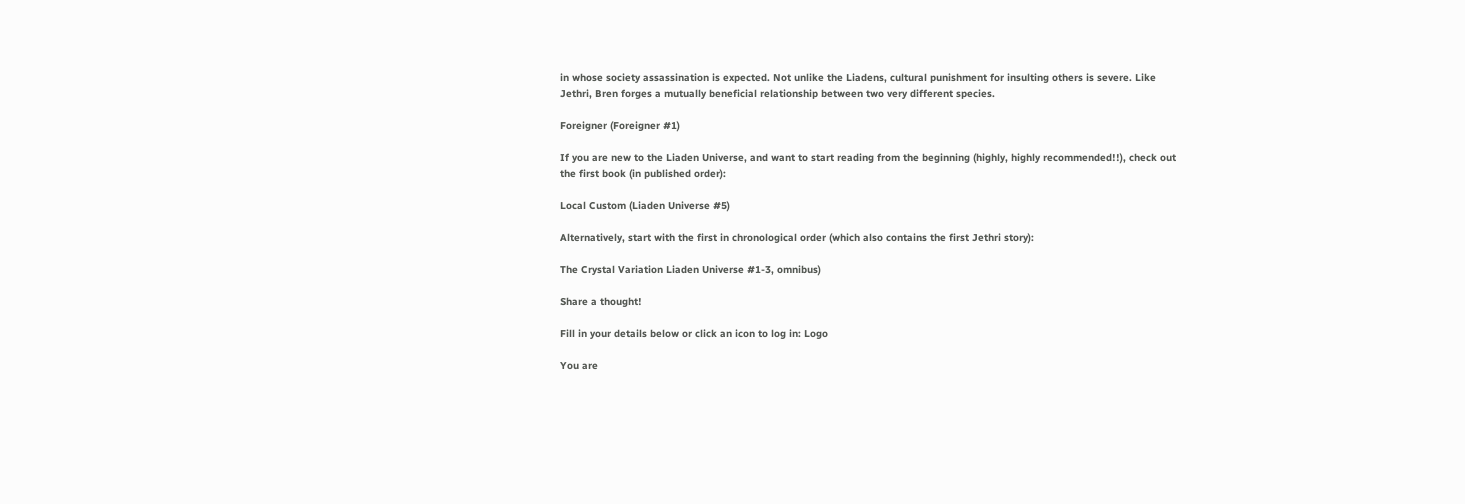in whose society assassination is expected. Not unlike the Liadens, cultural punishment for insulting others is severe. Like Jethri, Bren forges a mutually beneficial relationship between two very different species.

Foreigner (Foreigner #1)

If you are new to the Liaden Universe, and want to start reading from the beginning (highly, highly recommended!!), check out the first book (in published order):

Local Custom (Liaden Universe #5)

Alternatively, start with the first in chronological order (which also contains the first Jethri story):

The Crystal Variation Liaden Universe #1-3, omnibus)

Share a thought!

Fill in your details below or click an icon to log in: Logo

You are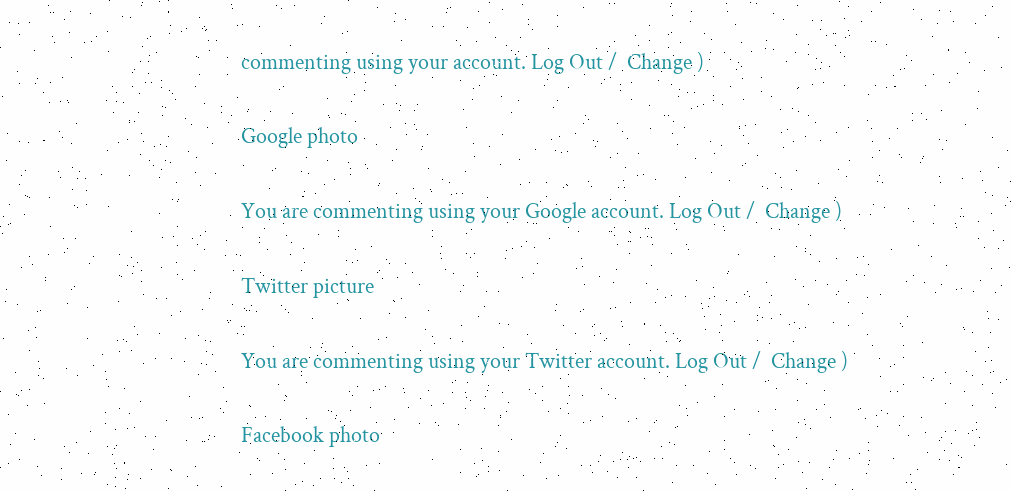commenting using your account. Log Out /  Change )

Google photo

You are commenting using your Google account. Log Out /  Change )

Twitter picture

You are commenting using your Twitter account. Log Out /  Change )

Facebook photo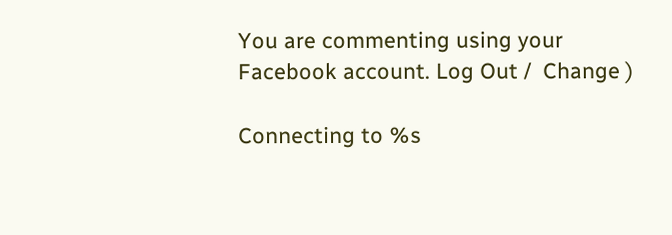You are commenting using your Facebook account. Log Out /  Change )

Connecting to %s